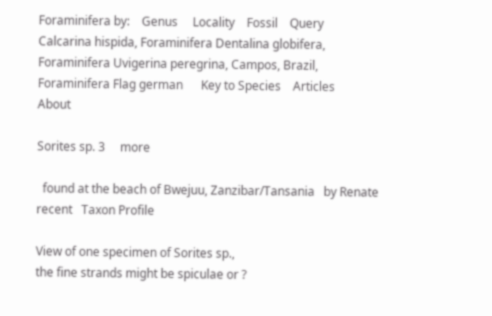Foraminifera by:    Genus     Locality    Fossil    Query    Calcarina hispida, Foraminifera Dentalina globifera, Foraminifera Uvigerina peregrina, Campos, Brazil, Foraminifera Flag german      Key to Species    Articles     About

Sorites sp. 3     more

  found at the beach of Bwejuu, Zanzibar/Tansania   by Renate   recent   Taxon Profile

View of one specimen of Sorites sp.,
the fine strands might be spiculae or ?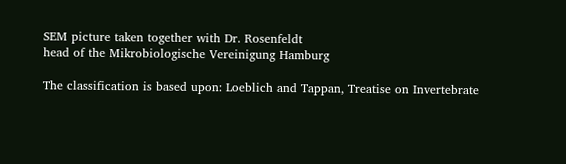SEM picture taken together with Dr. Rosenfeldt
head of the Mikrobiologische Vereinigung Hamburg

The classification is based upon: Loeblich and Tappan, Treatise on Invertebrate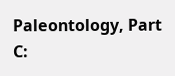Paleontology, Part C: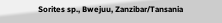Sorites sp., Bwejuu, Zanzibar/Tansania